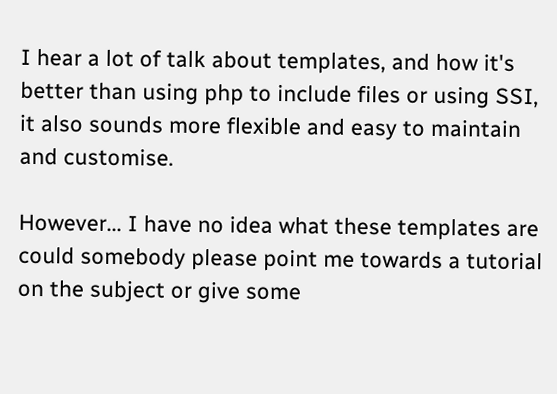I hear a lot of talk about templates, and how it's better than using php to include files or using SSI, it also sounds more flexible and easy to maintain and customise.

However... I have no idea what these templates are could somebody please point me towards a tutorial on the subject or give some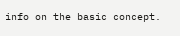info on the basic concept.